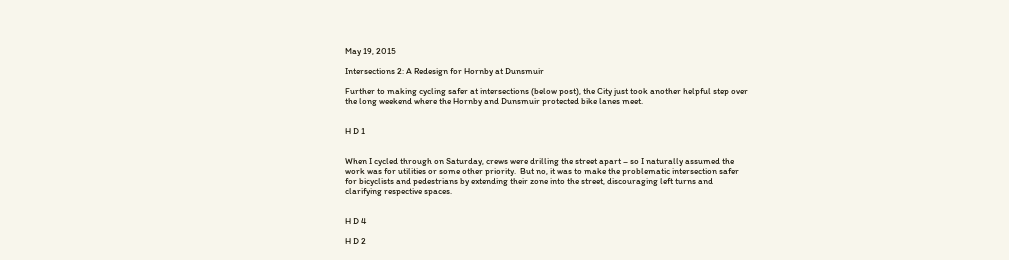May 19, 2015

Intersections 2: A Redesign for Hornby at Dunsmuir

Further to making cycling safer at intersections (below post), the City just took another helpful step over the long weekend where the Hornby and Dunsmuir protected bike lanes meet.


H D 1


When I cycled through on Saturday, crews were drilling the street apart – so I naturally assumed the work was for utilities or some other priority.  But no, it was to make the problematic intersection safer for bicyclists and pedestrians by extending their zone into the street, discouraging left turns and clarifying respective spaces.


H D 4

H D 2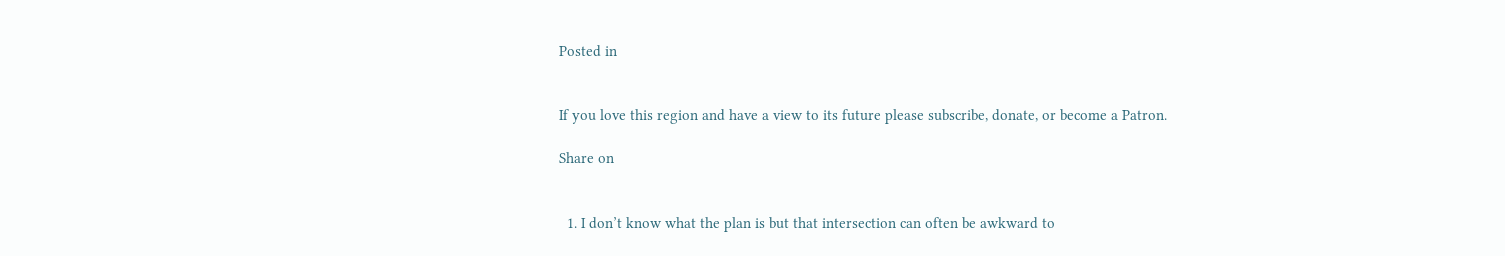Posted in


If you love this region and have a view to its future please subscribe, donate, or become a Patron.

Share on


  1. I don’t know what the plan is but that intersection can often be awkward to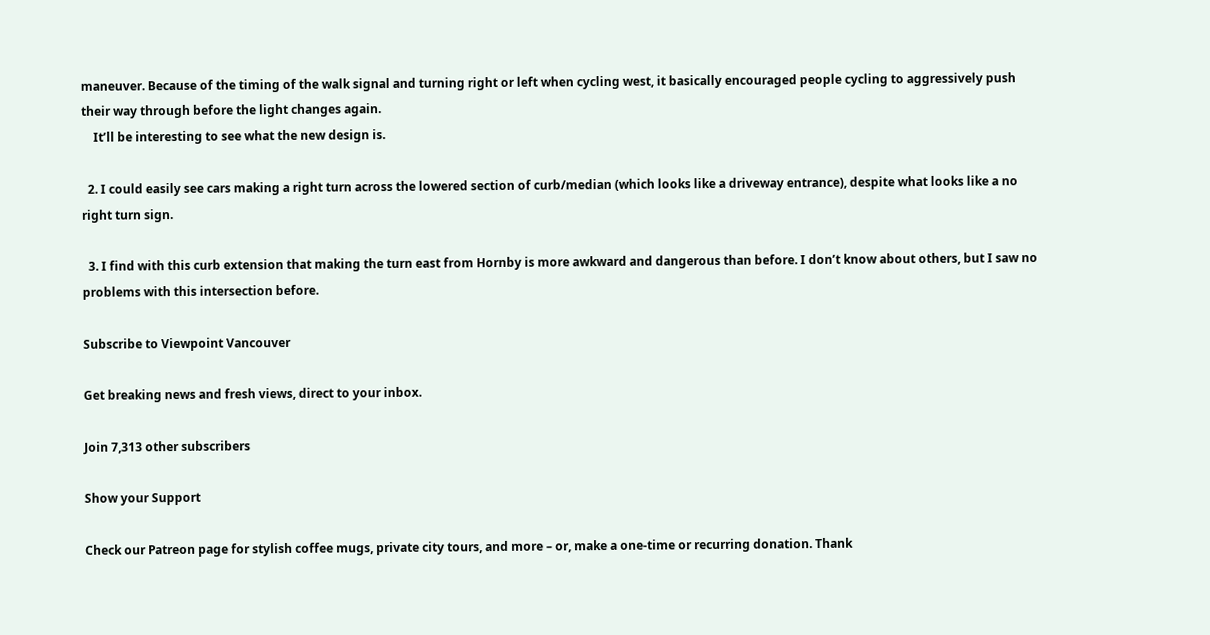maneuver. Because of the timing of the walk signal and turning right or left when cycling west, it basically encouraged people cycling to aggressively push their way through before the light changes again.
    It’ll be interesting to see what the new design is.

  2. I could easily see cars making a right turn across the lowered section of curb/median (which looks like a driveway entrance), despite what looks like a no right turn sign.

  3. I find with this curb extension that making the turn east from Hornby is more awkward and dangerous than before. I don’t know about others, but I saw no problems with this intersection before.

Subscribe to Viewpoint Vancouver

Get breaking news and fresh views, direct to your inbox.

Join 7,313 other subscribers

Show your Support

Check our Patreon page for stylish coffee mugs, private city tours, and more – or, make a one-time or recurring donation. Thank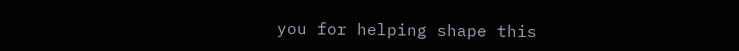you for helping shape this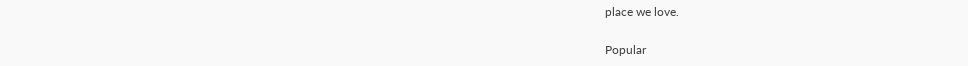place we love.

Popular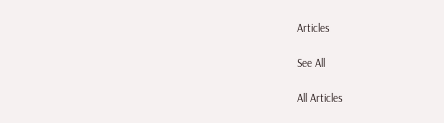Articles

See All

All Articles